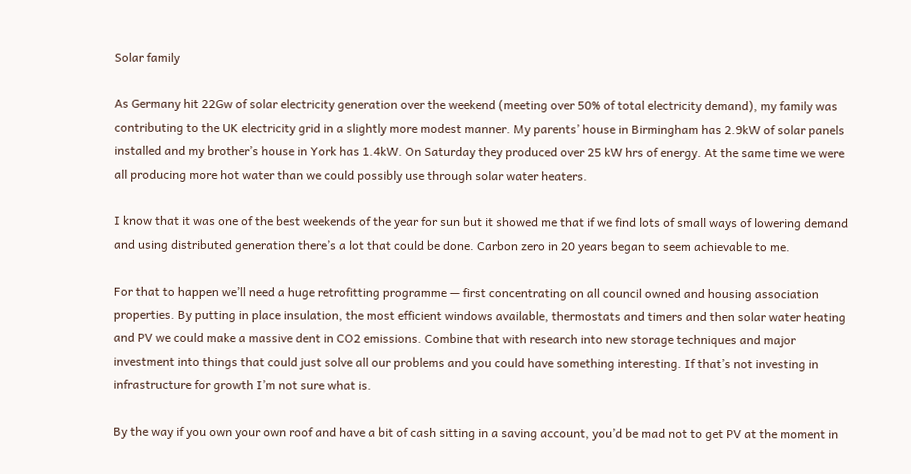Solar family

As Germany hit 22Gw of solar electricity generation over the weekend (meeting over 50% of total electricity demand), my family was contributing to the UK electricity grid in a slightly more modest manner. My parents’ house in Birmingham has 2.9kW of solar panels installed and my brother’s house in York has 1.4kW. On Saturday they produced over 25 kW hrs of energy. At the same time we were all producing more hot water than we could possibly use through solar water heaters.

I know that it was one of the best weekends of the year for sun but it showed me that if we find lots of small ways of lowering demand and using distributed generation there’s a lot that could be done. Carbon zero in 20 years began to seem achievable to me.

For that to happen we’ll need a huge retrofitting programme — first concentrating on all council owned and housing association properties. By putting in place insulation, the most efficient windows available, thermostats and timers and then solar water heating and PV we could make a massive dent in CO2 emissions. Combine that with research into new storage techniques and major investment into things that could just solve all our problems and you could have something interesting. If that’s not investing in infrastructure for growth I’m not sure what is.

By the way if you own your own roof and have a bit of cash sitting in a saving account, you’d be mad not to get PV at the moment in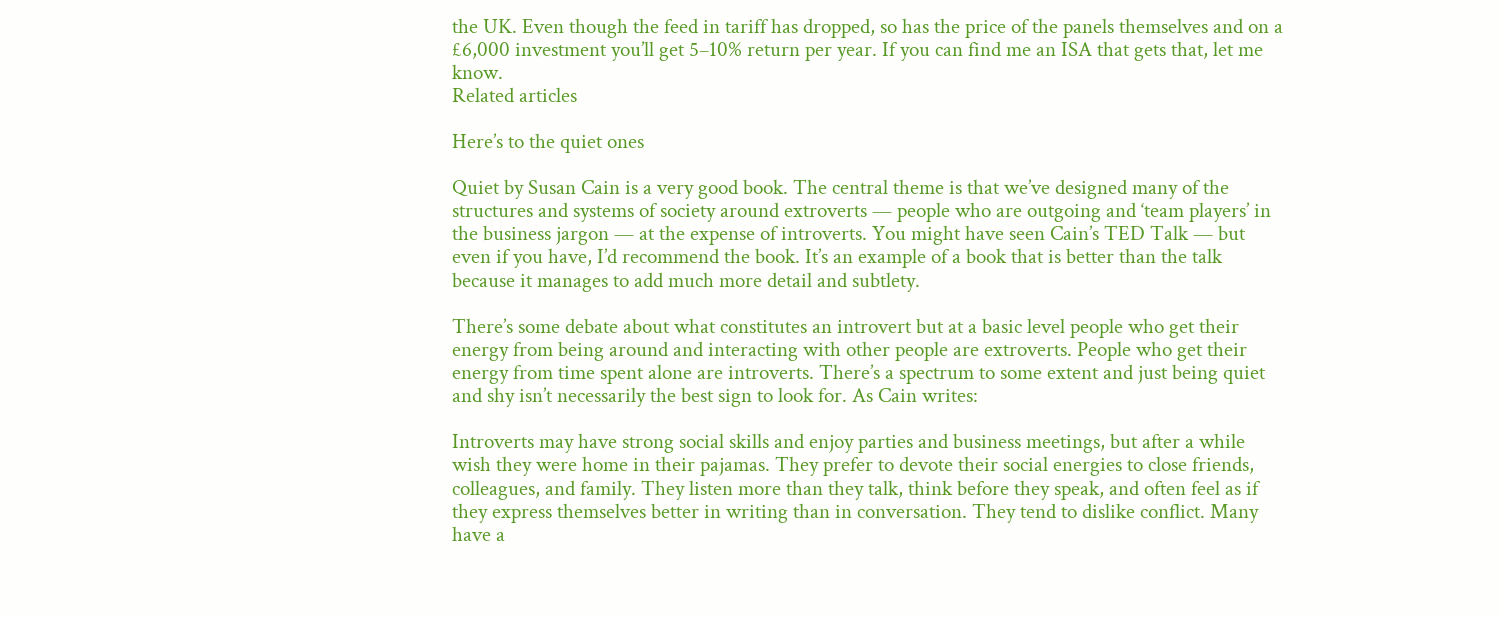the UK. Even though the feed in tariff has dropped, so has the price of the panels themselves and on a £6,000 investment you’ll get 5–10% return per year. If you can find me an ISA that gets that, let me know.
Related articles

Here’s to the quiet ones

Quiet by Susan Cain is a very good book. The central theme is that we’ve designed many of the structures and systems of society around extroverts — people who are outgoing and ‘team players’ in the business jargon — at the expense of introverts. You might have seen Cain’s TED Talk — but even if you have, I’d recommend the book. It’s an example of a book that is better than the talk because it manages to add much more detail and subtlety.

There’s some debate about what constitutes an introvert but at a basic level people who get their energy from being around and interacting with other people are extroverts. People who get their energy from time spent alone are introverts. There’s a spectrum to some extent and just being quiet and shy isn’t necessarily the best sign to look for. As Cain writes:

Introverts may have strong social skills and enjoy parties and business meetings, but after a while wish they were home in their pajamas. They prefer to devote their social energies to close friends, colleagues, and family. They listen more than they talk, think before they speak, and often feel as if they express themselves better in writing than in conversation. They tend to dislike conflict. Many have a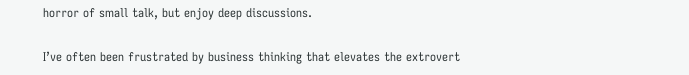horror of small talk, but enjoy deep discussions.

I’ve often been frustrated by business thinking that elevates the extrovert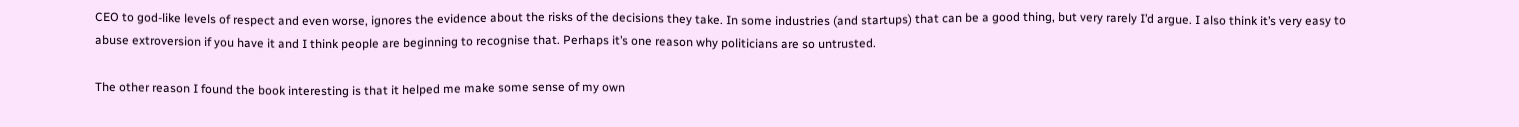CEO to god-like levels of respect and even worse, ignores the evidence about the risks of the decisions they take. In some industries (and startups) that can be a good thing, but very rarely I’d argue. I also think it’s very easy to abuse extroversion if you have it and I think people are beginning to recognise that. Perhaps it’s one reason why politicians are so untrusted.

The other reason I found the book interesting is that it helped me make some sense of my own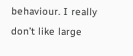behaviour. I really don’t like large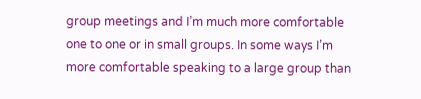group meetings and I’m much more comfortable one to one or in small groups. In some ways I’m more comfortable speaking to a large group than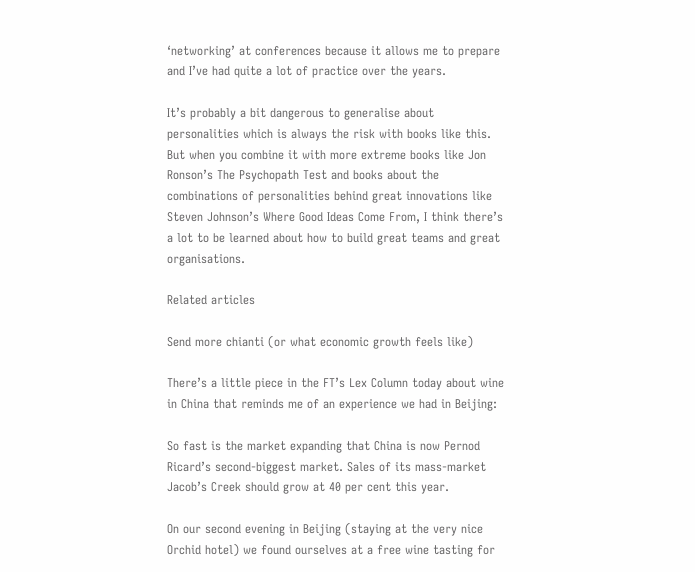‘networking’ at conferences because it allows me to prepare and I’ve had quite a lot of practice over the years.

It’s probably a bit dangerous to generalise about personalities which is always the risk with books like this. But when you combine it with more extreme books like Jon Ronson’s The Psychopath Test and books about the combinations of personalities behind great innovations like Steven Johnson’s Where Good Ideas Come From, I think there’s a lot to be learned about how to build great teams and great organisations.

Related articles

Send more chianti (or what economic growth feels like)

There’s a little piece in the FT’s Lex Column today about wine in China that reminds me of an experience we had in Beijing:

So fast is the market expanding that China is now Pernod Ricard’s second-biggest market. Sales of its mass-market Jacob’s Creek should grow at 40 per cent this year.

On our second evening in Beijing (staying at the very nice Orchid hotel) we found ourselves at a free wine tasting for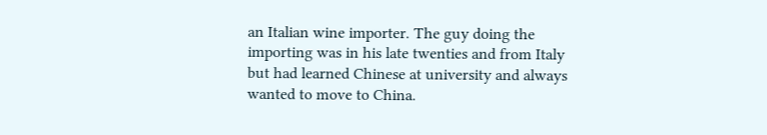an Italian wine importer. The guy doing the importing was in his late twenties and from Italy but had learned Chinese at university and always wanted to move to China.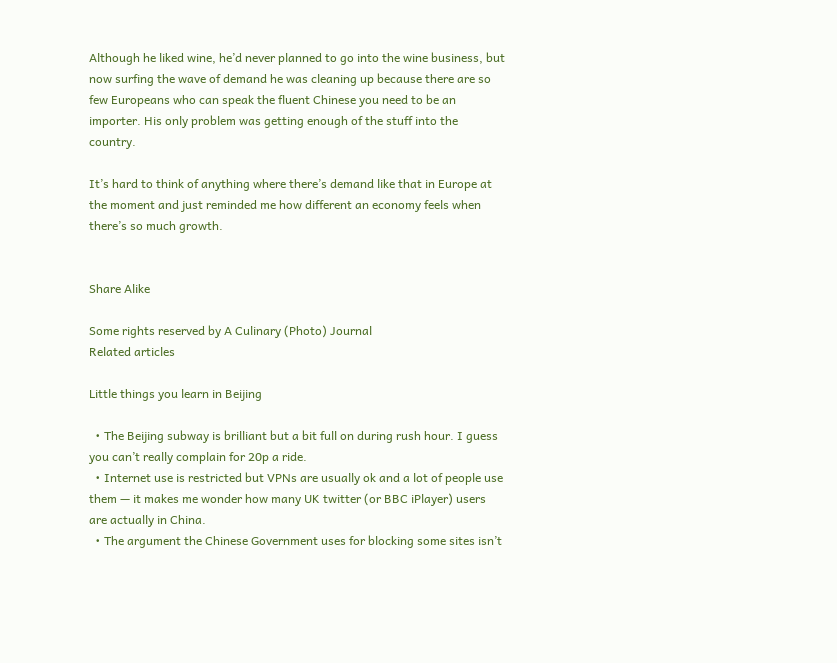Although he liked wine, he’d never planned to go into the wine business, but now surfing the wave of demand he was cleaning up because there are so few Europeans who can speak the fluent Chinese you need to be an importer. His only problem was getting enough of the stuff into the country.

It’s hard to think of anything where there’s demand like that in Europe at the moment and just reminded me how different an economy feels when there’s so much growth.


Share Alike

Some rights reserved by A Culinary (Photo) Journal
Related articles

Little things you learn in Beijing

  • The Beijing subway is brilliant but a bit full on during rush hour. I guess you can’t really complain for 20p a ride.
  • Internet use is restricted but VPNs are usually ok and a lot of people use them — it makes me wonder how many UK twitter (or BBC iPlayer) users are actually in China.
  • The argument the Chinese Government uses for blocking some sites isn’t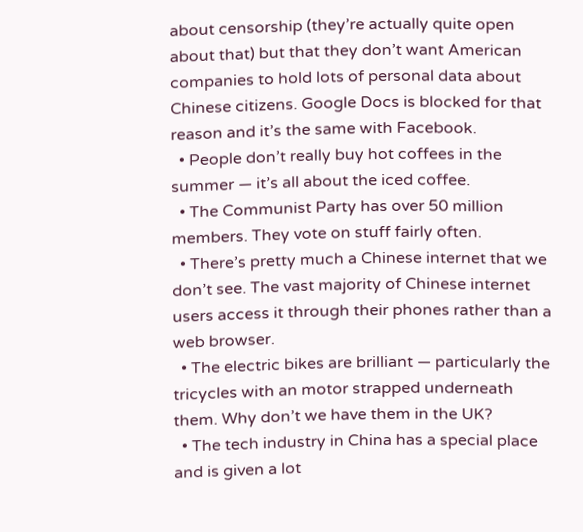about censorship (they’re actually quite open about that) but that they don’t want American companies to hold lots of personal data about Chinese citizens. Google Docs is blocked for that reason and it’s the same with Facebook.
  • People don’t really buy hot coffees in the summer — it’s all about the iced coffee.
  • The Communist Party has over 50 million members. They vote on stuff fairly often.
  • There’s pretty much a Chinese internet that we don’t see. The vast majority of Chinese internet users access it through their phones rather than a web browser.
  • The electric bikes are brilliant — particularly the tricycles with an motor strapped underneath them. Why don’t we have them in the UK?
  • The tech industry in China has a special place and is given a lot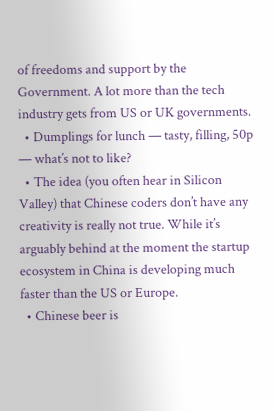of freedoms and support by the Government. A lot more than the tech industry gets from US or UK governments.
  • Dumplings for lunch — tasty, filling, 50p — what’s not to like?
  • The idea (you often hear in Silicon Valley) that Chinese coders don’t have any creativity is really not true. While it’s arguably behind at the moment the startup ecosystem in China is developing much faster than the US or Europe.
  • Chinese beer is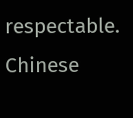respectable. Chinese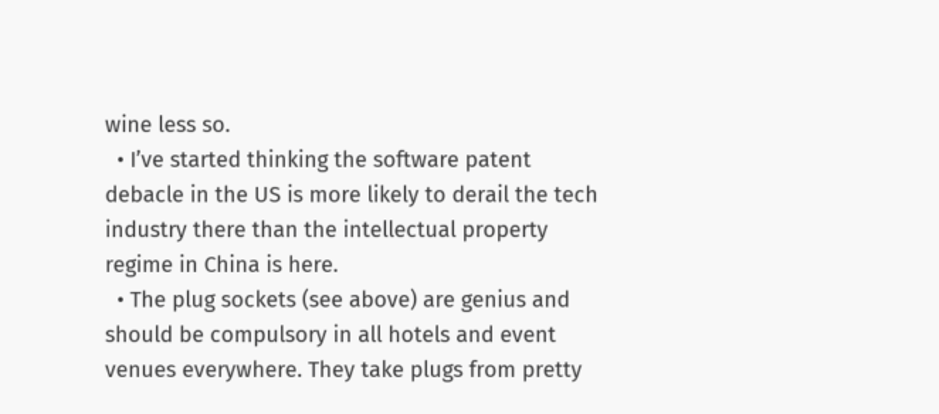wine less so.
  • I’ve started thinking the software patent debacle in the US is more likely to derail the tech industry there than the intellectual property regime in China is here.
  • The plug sockets (see above) are genius and should be compulsory in all hotels and event venues everywhere. They take plugs from pretty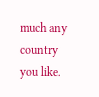much any country you like.